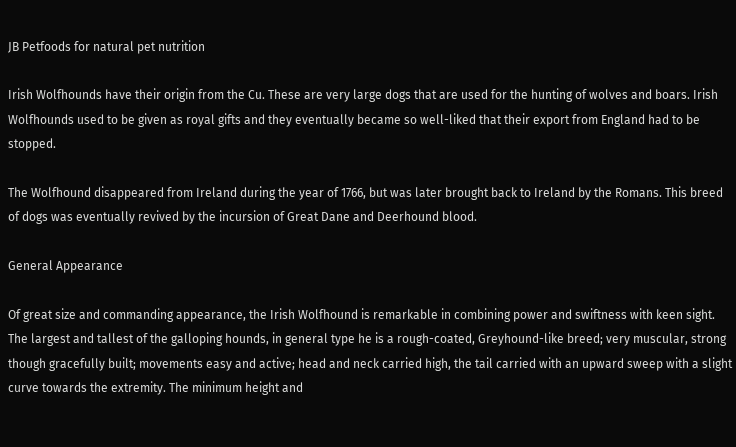JB Petfoods for natural pet nutrition

Irish Wolfhounds have their origin from the Cu. These are very large dogs that are used for the hunting of wolves and boars. Irish Wolfhounds used to be given as royal gifts and they eventually became so well-liked that their export from England had to be stopped.

The Wolfhound disappeared from Ireland during the year of 1766, but was later brought back to Ireland by the Romans. This breed of dogs was eventually revived by the incursion of Great Dane and Deerhound blood.

General Appearance

Of great size and commanding appearance, the Irish Wolfhound is remarkable in combining power and swiftness with keen sight. The largest and tallest of the galloping hounds, in general type he is a rough-coated, Greyhound-like breed; very muscular, strong though gracefully built; movements easy and active; head and neck carried high, the tail carried with an upward sweep with a slight curve towards the extremity. The minimum height and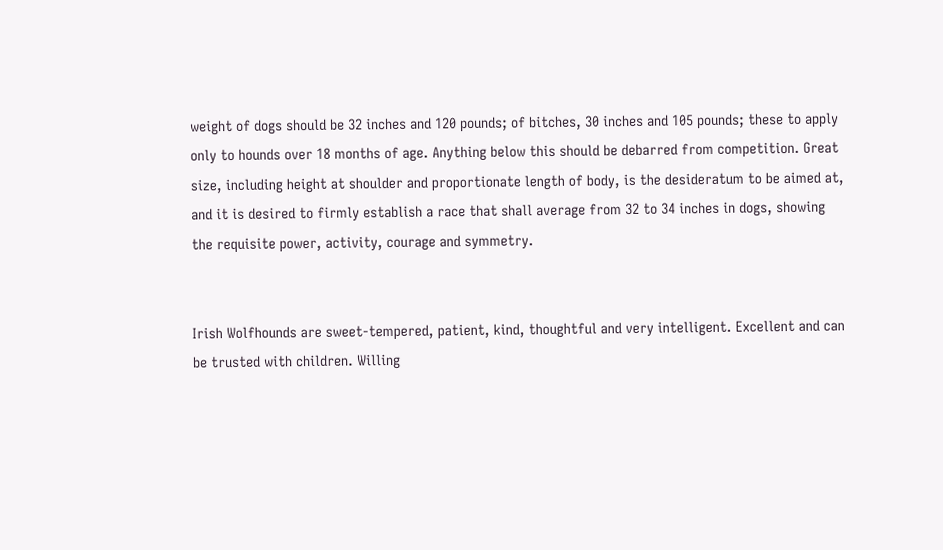weight of dogs should be 32 inches and 120 pounds; of bitches, 30 inches and 105 pounds; these to apply only to hounds over 18 months of age. Anything below this should be debarred from competition. Great size, including height at shoulder and proportionate length of body, is the desideratum to be aimed at, and it is desired to firmly establish a race that shall average from 32 to 34 inches in dogs, showing the requisite power, activity, courage and symmetry.


Irish Wolfhounds are sweet-tempered, patient, kind, thoughtful and very intelligent. Excellent and can be trusted with children. Willing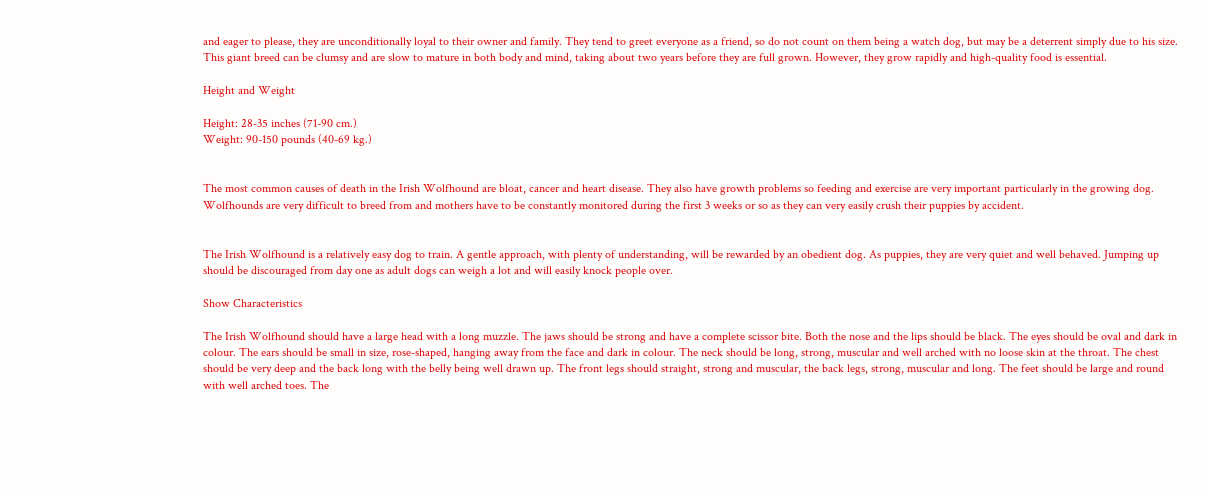and eager to please, they are unconditionally loyal to their owner and family. They tend to greet everyone as a friend, so do not count on them being a watch dog, but may be a deterrent simply due to his size. This giant breed can be clumsy and are slow to mature in both body and mind, taking about two years before they are full grown. However, they grow rapidly and high-quality food is essential.

Height and Weight

Height: 28-35 inches (71-90 cm.)
Weight: 90-150 pounds (40-69 kg.)


The most common causes of death in the Irish Wolfhound are bloat, cancer and heart disease. They also have growth problems so feeding and exercise are very important particularly in the growing dog. Wolfhounds are very difficult to breed from and mothers have to be constantly monitored during the first 3 weeks or so as they can very easily crush their puppies by accident.


The Irish Wolfhound is a relatively easy dog to train. A gentle approach, with plenty of understanding, will be rewarded by an obedient dog. As puppies, they are very quiet and well behaved. Jumping up should be discouraged from day one as adult dogs can weigh a lot and will easily knock people over.

Show Characteristics

The Irish Wolfhound should have a large head with a long muzzle. The jaws should be strong and have a complete scissor bite. Both the nose and the lips should be black. The eyes should be oval and dark in colour. The ears should be small in size, rose-shaped, hanging away from the face and dark in colour. The neck should be long, strong, muscular and well arched with no loose skin at the throat. The chest should be very deep and the back long with the belly being well drawn up. The front legs should straight, strong and muscular, the back legs, strong, muscular and long. The feet should be large and round with well arched toes. The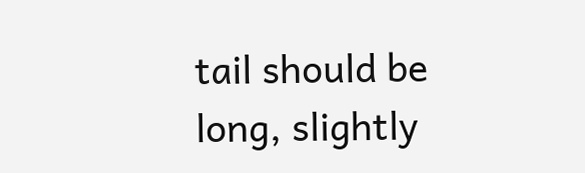tail should be long, slightly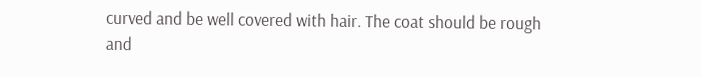curved and be well covered with hair. The coat should be rough and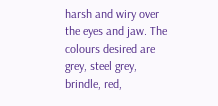harsh and wiry over the eyes and jaw. The colours desired are grey, steel grey, brindle, red,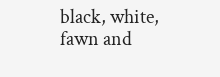black, white, fawn and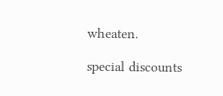wheaten.

special discounts